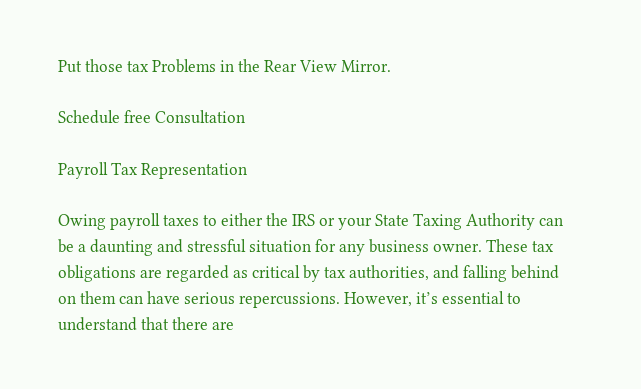Put those tax Problems in the Rear View Mirror.

Schedule free Consultation

Payroll Tax Representation

Owing payroll taxes to either the IRS or your State Taxing Authority can be a daunting and stressful situation for any business owner. These tax obligations are regarded as critical by tax authorities, and falling behind on them can have serious repercussions. However, it’s essential to understand that there are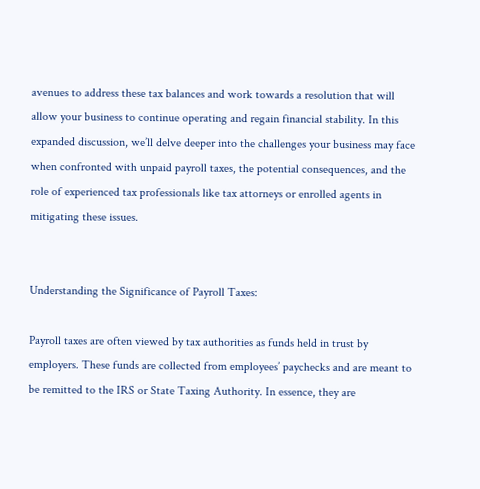avenues to address these tax balances and work towards a resolution that will allow your business to continue operating and regain financial stability. In this expanded discussion, we’ll delve deeper into the challenges your business may face when confronted with unpaid payroll taxes, the potential consequences, and the role of experienced tax professionals like tax attorneys or enrolled agents in mitigating these issues.


Understanding the Significance of Payroll Taxes:

Payroll taxes are often viewed by tax authorities as funds held in trust by employers. These funds are collected from employees’ paychecks and are meant to be remitted to the IRS or State Taxing Authority. In essence, they are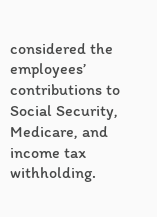considered the employees’ contributions to Social Security, Medicare, and income tax withholding.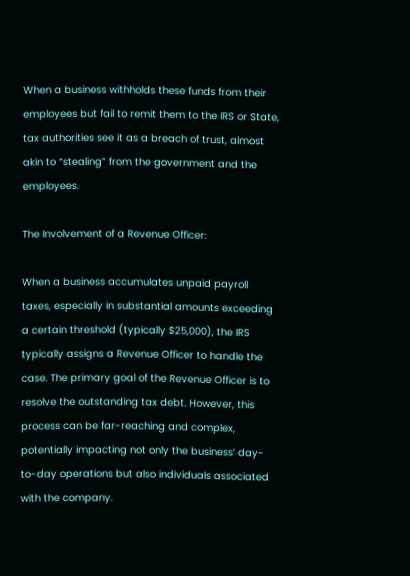When a business withholds these funds from their employees but fail to remit them to the IRS or State, tax authorities see it as a breach of trust, almost akin to “stealing” from the government and the employees.

The Involvement of a Revenue Officer:

When a business accumulates unpaid payroll taxes, especially in substantial amounts exceeding a certain threshold (typically $25,000), the IRS typically assigns a Revenue Officer to handle the case. The primary goal of the Revenue Officer is to resolve the outstanding tax debt. However, this process can be far-reaching and complex, potentially impacting not only the business’ day-to-day operations but also individuals associated with the company.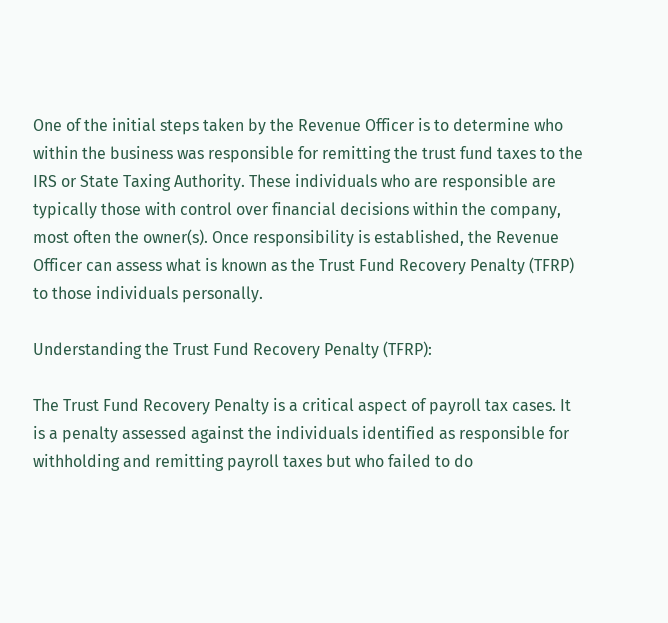One of the initial steps taken by the Revenue Officer is to determine who within the business was responsible for remitting the trust fund taxes to the IRS or State Taxing Authority. These individuals who are responsible are typically those with control over financial decisions within the company, most often the owner(s). Once responsibility is established, the Revenue Officer can assess what is known as the Trust Fund Recovery Penalty (TFRP) to those individuals personally.

Understanding the Trust Fund Recovery Penalty (TFRP):

The Trust Fund Recovery Penalty is a critical aspect of payroll tax cases. It is a penalty assessed against the individuals identified as responsible for withholding and remitting payroll taxes but who failed to do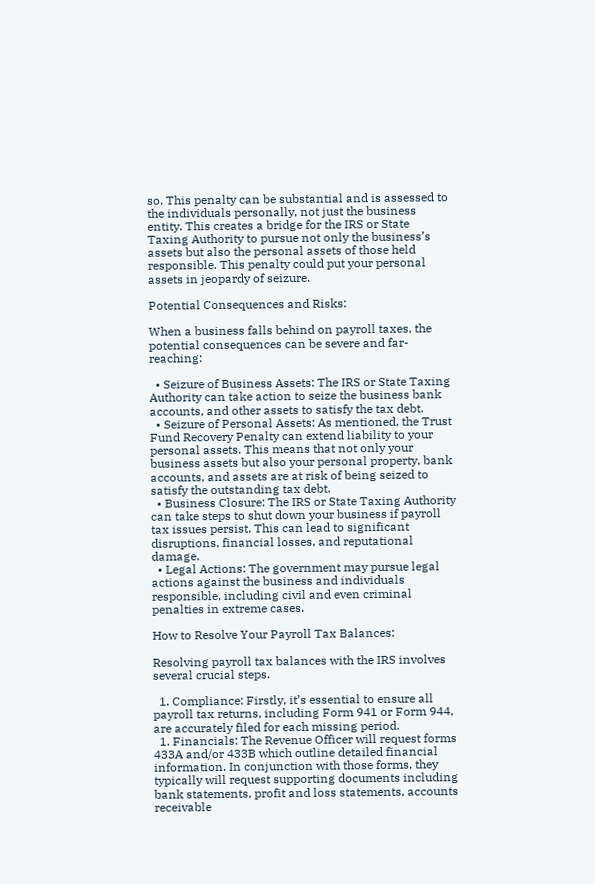so. This penalty can be substantial and is assessed to the individuals personally, not just the business entity. This creates a bridge for the IRS or State Taxing Authority to pursue not only the business’s assets but also the personal assets of those held responsible. This penalty could put your personal assets in jeopardy of seizure.

Potential Consequences and Risks:

When a business falls behind on payroll taxes, the potential consequences can be severe and far-reaching:

  • Seizure of Business Assets: The IRS or State Taxing Authority can take action to seize the business bank accounts, and other assets to satisfy the tax debt.
  • Seizure of Personal Assets: As mentioned, the Trust Fund Recovery Penalty can extend liability to your personal assets. This means that not only your business assets but also your personal property, bank accounts, and assets are at risk of being seized to satisfy the outstanding tax debt.
  • Business Closure: The IRS or State Taxing Authority can take steps to shut down your business if payroll tax issues persist. This can lead to significant disruptions, financial losses, and reputational damage.
  • Legal Actions: The government may pursue legal actions against the business and individuals responsible, including civil and even criminal penalties in extreme cases.

How to Resolve Your Payroll Tax Balances:

Resolving payroll tax balances with the IRS involves several crucial steps.

  1. Compliance: Firstly, it’s essential to ensure all payroll tax returns, including Form 941 or Form 944, are accurately filed for each missing period.
  1. Financials: The Revenue Officer will request forms 433A and/or 433B which outline detailed financial information. In conjunction with those forms, they typically will request supporting documents including bank statements, profit and loss statements, accounts receivable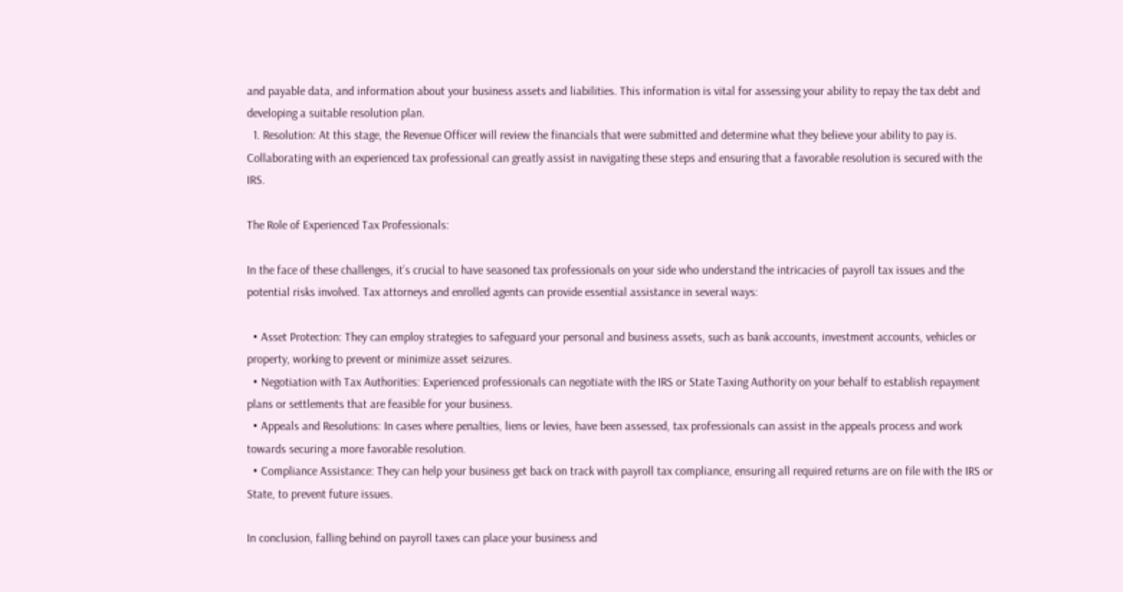and payable data, and information about your business assets and liabilities. This information is vital for assessing your ability to repay the tax debt and developing a suitable resolution plan.
  1. Resolution: At this stage, the Revenue Officer will review the financials that were submitted and determine what they believe your ability to pay is. Collaborating with an experienced tax professional can greatly assist in navigating these steps and ensuring that a favorable resolution is secured with the IRS.

The Role of Experienced Tax Professionals:

In the face of these challenges, it’s crucial to have seasoned tax professionals on your side who understand the intricacies of payroll tax issues and the potential risks involved. Tax attorneys and enrolled agents can provide essential assistance in several ways:

  • Asset Protection: They can employ strategies to safeguard your personal and business assets, such as bank accounts, investment accounts, vehicles or property, working to prevent or minimize asset seizures.
  • Negotiation with Tax Authorities: Experienced professionals can negotiate with the IRS or State Taxing Authority on your behalf to establish repayment plans or settlements that are feasible for your business.
  • Appeals and Resolutions: In cases where penalties, liens or levies, have been assessed, tax professionals can assist in the appeals process and work towards securing a more favorable resolution.
  • Compliance Assistance: They can help your business get back on track with payroll tax compliance, ensuring all required returns are on file with the IRS or State, to prevent future issues.

In conclusion, falling behind on payroll taxes can place your business and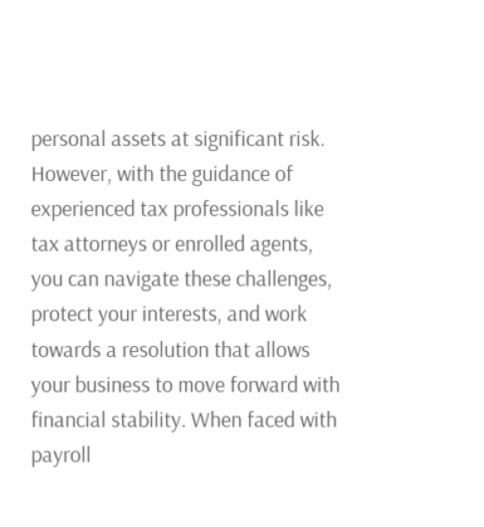personal assets at significant risk. However, with the guidance of experienced tax professionals like tax attorneys or enrolled agents, you can navigate these challenges, protect your interests, and work towards a resolution that allows your business to move forward with financial stability. When faced with payroll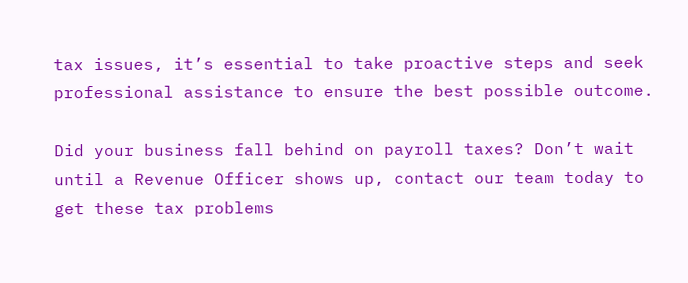tax issues, it’s essential to take proactive steps and seek professional assistance to ensure the best possible outcome.

Did your business fall behind on payroll taxes? Don’t wait until a Revenue Officer shows up, contact our team today to get these tax problems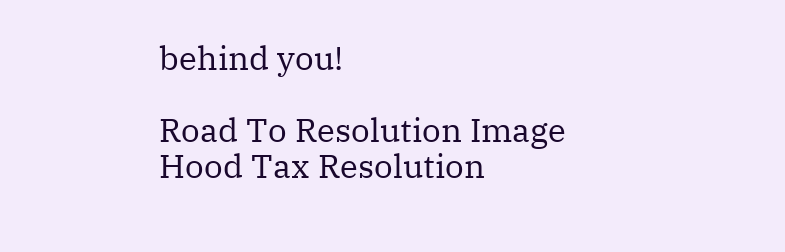behind you!

Road To Resolution Image
Hood Tax Resolution